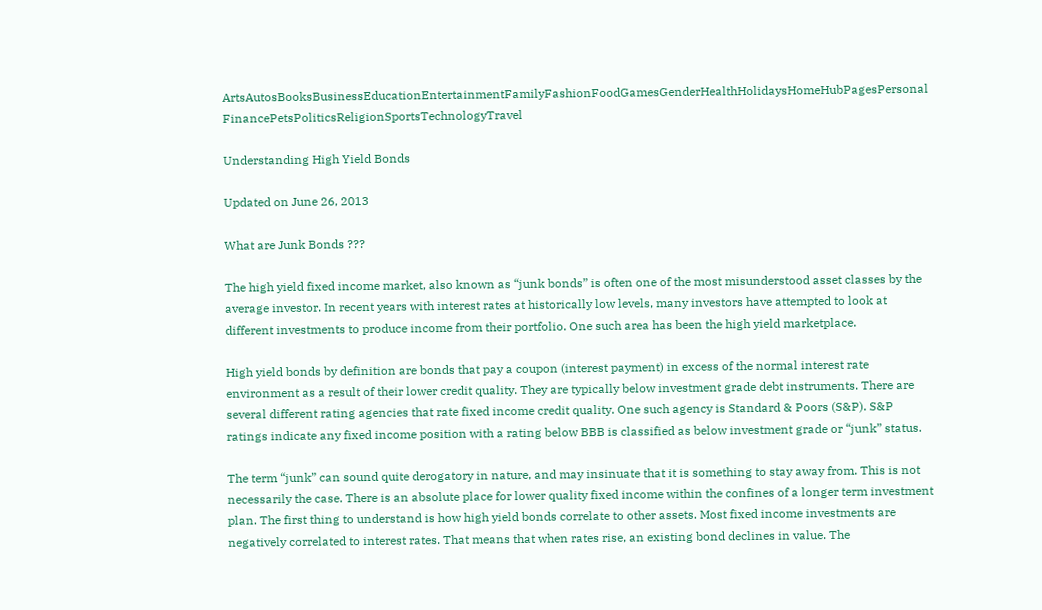ArtsAutosBooksBusinessEducationEntertainmentFamilyFashionFoodGamesGenderHealthHolidaysHomeHubPagesPersonal FinancePetsPoliticsReligionSportsTechnologyTravel

Understanding High Yield Bonds

Updated on June 26, 2013

What are Junk Bonds ???

The high yield fixed income market, also known as “junk bonds” is often one of the most misunderstood asset classes by the average investor. In recent years with interest rates at historically low levels, many investors have attempted to look at different investments to produce income from their portfolio. One such area has been the high yield marketplace.

High yield bonds by definition are bonds that pay a coupon (interest payment) in excess of the normal interest rate environment as a result of their lower credit quality. They are typically below investment grade debt instruments. There are several different rating agencies that rate fixed income credit quality. One such agency is Standard & Poors (S&P). S&P ratings indicate any fixed income position with a rating below BBB is classified as below investment grade or “junk” status.

The term “junk” can sound quite derogatory in nature, and may insinuate that it is something to stay away from. This is not necessarily the case. There is an absolute place for lower quality fixed income within the confines of a longer term investment plan. The first thing to understand is how high yield bonds correlate to other assets. Most fixed income investments are negatively correlated to interest rates. That means that when rates rise, an existing bond declines in value. The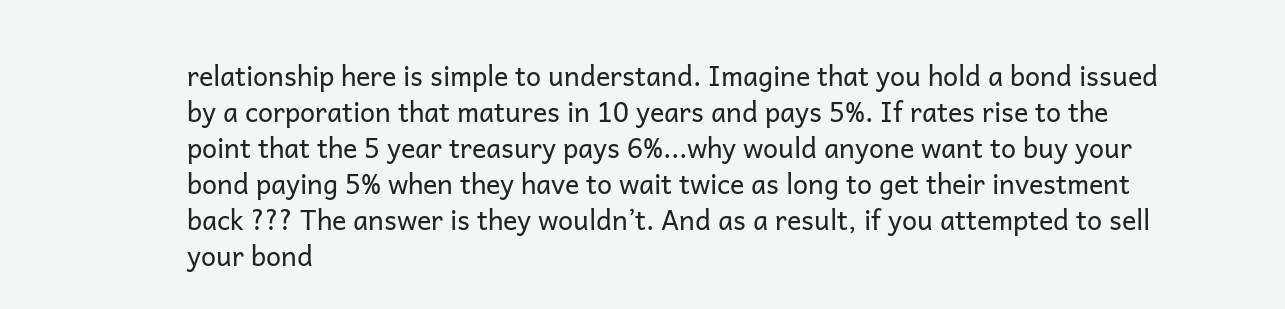relationship here is simple to understand. Imagine that you hold a bond issued by a corporation that matures in 10 years and pays 5%. If rates rise to the point that the 5 year treasury pays 6%...why would anyone want to buy your bond paying 5% when they have to wait twice as long to get their investment back ??? The answer is they wouldn’t. And as a result, if you attempted to sell your bond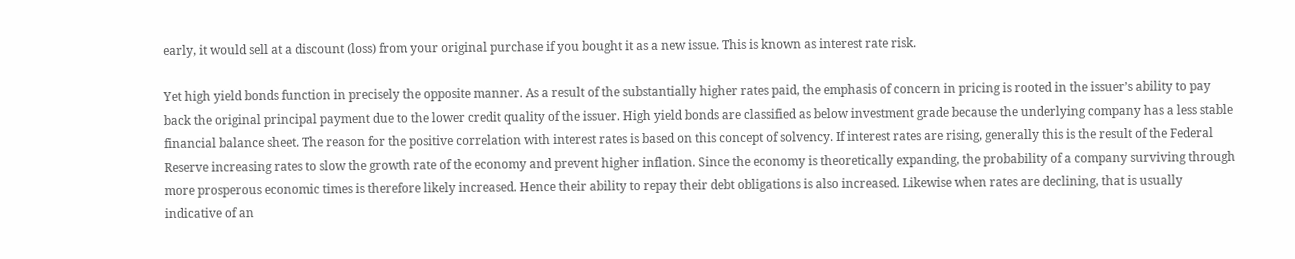early, it would sell at a discount (loss) from your original purchase if you bought it as a new issue. This is known as interest rate risk.

Yet high yield bonds function in precisely the opposite manner. As a result of the substantially higher rates paid, the emphasis of concern in pricing is rooted in the issuer’s ability to pay back the original principal payment due to the lower credit quality of the issuer. High yield bonds are classified as below investment grade because the underlying company has a less stable financial balance sheet. The reason for the positive correlation with interest rates is based on this concept of solvency. If interest rates are rising, generally this is the result of the Federal Reserve increasing rates to slow the growth rate of the economy and prevent higher inflation. Since the economy is theoretically expanding, the probability of a company surviving through more prosperous economic times is therefore likely increased. Hence their ability to repay their debt obligations is also increased. Likewise when rates are declining, that is usually indicative of an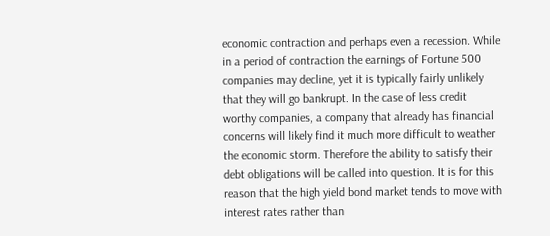economic contraction and perhaps even a recession. While in a period of contraction the earnings of Fortune 500 companies may decline, yet it is typically fairly unlikely that they will go bankrupt. In the case of less credit worthy companies, a company that already has financial concerns will likely find it much more difficult to weather the economic storm. Therefore the ability to satisfy their debt obligations will be called into question. It is for this reason that the high yield bond market tends to move with interest rates rather than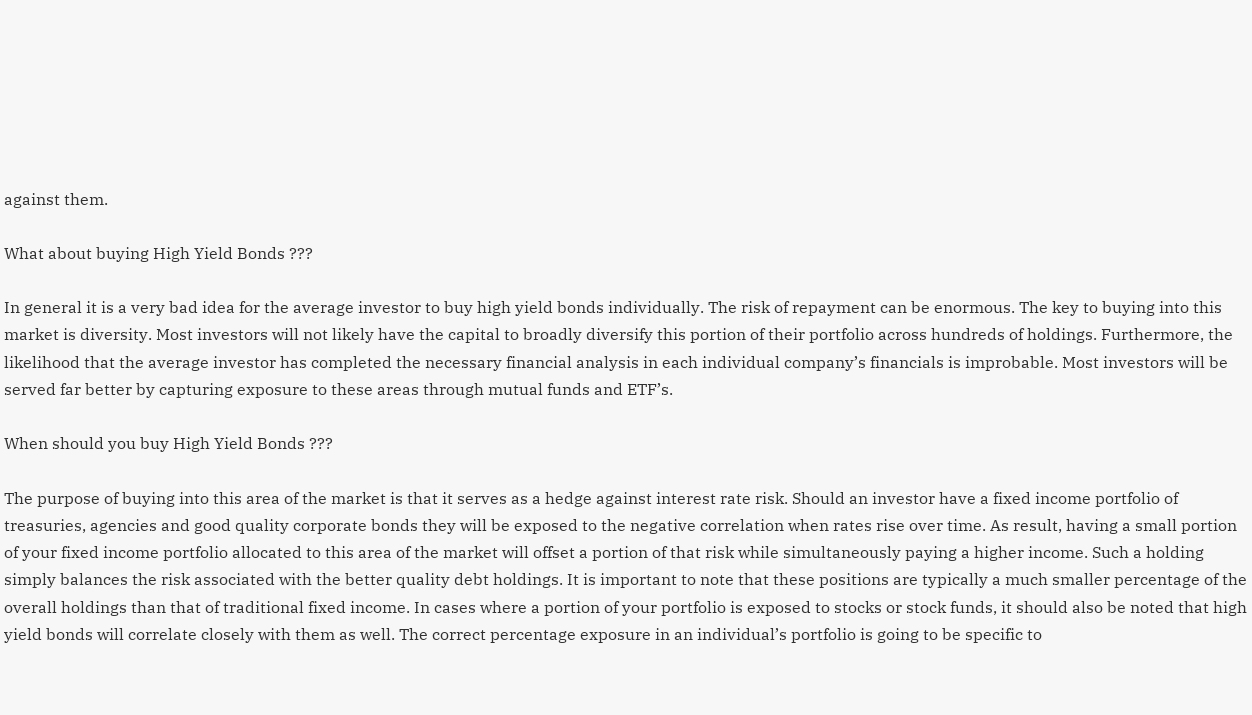against them.

What about buying High Yield Bonds ???

In general it is a very bad idea for the average investor to buy high yield bonds individually. The risk of repayment can be enormous. The key to buying into this market is diversity. Most investors will not likely have the capital to broadly diversify this portion of their portfolio across hundreds of holdings. Furthermore, the likelihood that the average investor has completed the necessary financial analysis in each individual company’s financials is improbable. Most investors will be served far better by capturing exposure to these areas through mutual funds and ETF’s.

When should you buy High Yield Bonds ???

The purpose of buying into this area of the market is that it serves as a hedge against interest rate risk. Should an investor have a fixed income portfolio of treasuries, agencies and good quality corporate bonds they will be exposed to the negative correlation when rates rise over time. As result, having a small portion of your fixed income portfolio allocated to this area of the market will offset a portion of that risk while simultaneously paying a higher income. Such a holding simply balances the risk associated with the better quality debt holdings. It is important to note that these positions are typically a much smaller percentage of the overall holdings than that of traditional fixed income. In cases where a portion of your portfolio is exposed to stocks or stock funds, it should also be noted that high yield bonds will correlate closely with them as well. The correct percentage exposure in an individual’s portfolio is going to be specific to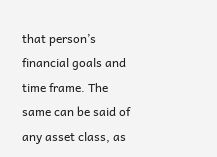that person’s financial goals and time frame. The same can be said of any asset class, as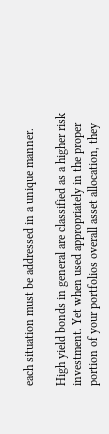each situation must be addressed in a unique manner.

High yield bonds in general are classified as a higher risk investment. Yet when used appropriately in the proper portion of your portfolios overall asset allocation, they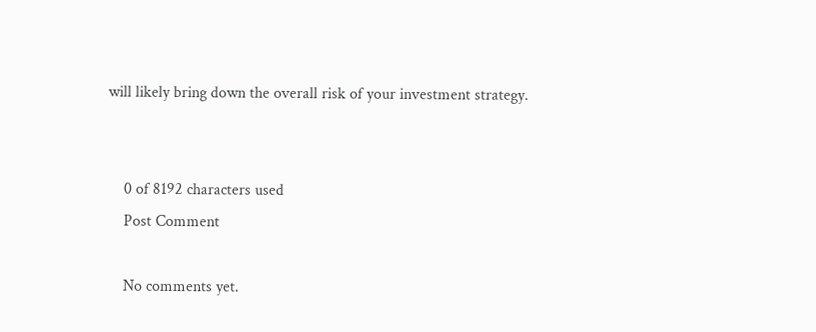will likely bring down the overall risk of your investment strategy.


    0 of 8192 characters used
    Post Comment

    No comments yet.